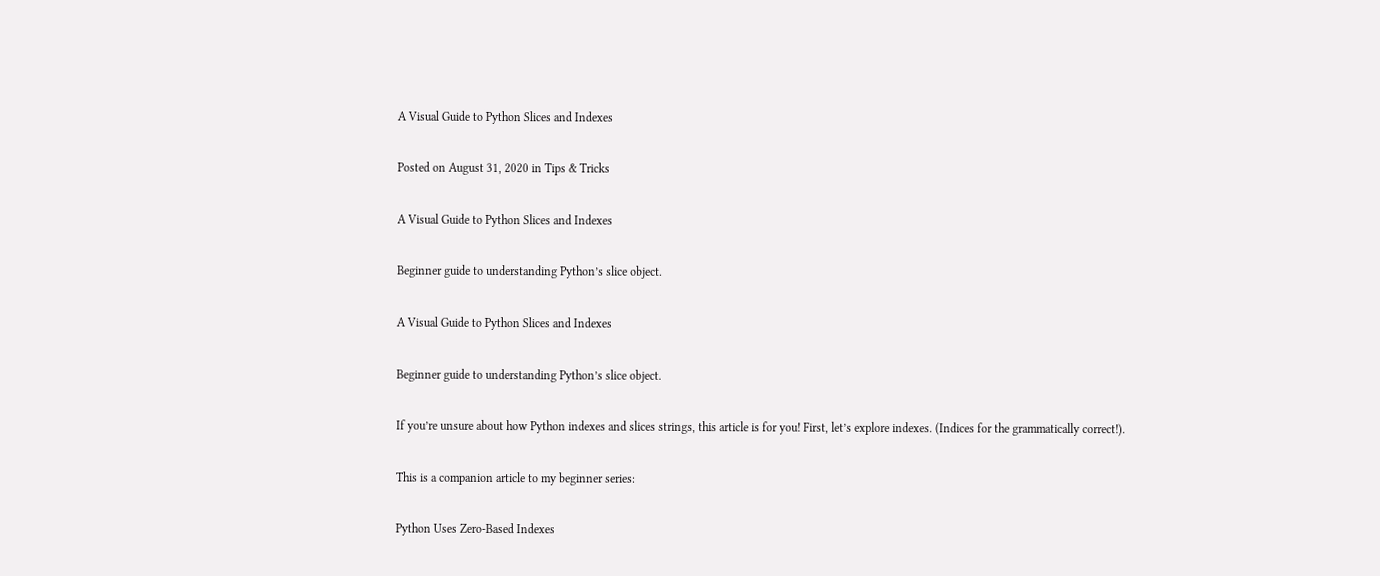A Visual Guide to Python Slices and Indexes

Posted on August 31, 2020 in Tips & Tricks

A Visual Guide to Python Slices and Indexes

Beginner guide to understanding Python’s slice object.

A Visual Guide to Python Slices and Indexes

Beginner guide to understanding Python’s slice object.

If you’re unsure about how Python indexes and slices strings, this article is for you! First, let’s explore indexes. (Indices for the grammatically correct!).

This is a companion article to my beginner series:

Python Uses Zero-Based Indexes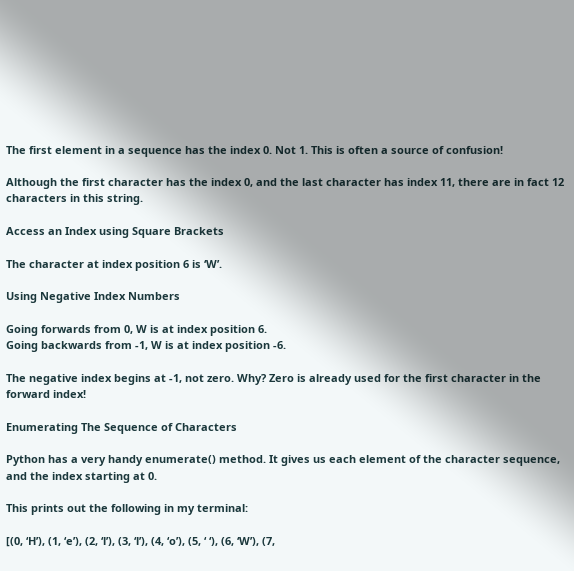The first element in a sequence has the index 0. Not 1. This is often a source of confusion!

Although the first character has the index 0, and the last character has index 11, there are in fact 12 characters in this string.

Access an Index using Square Brackets

The character at index position 6 is ‘W’.

Using Negative Index Numbers

Going forwards from 0, W is at index position 6.
Going backwards from -1, W is at index position -6.

The negative index begins at -1, not zero. Why? Zero is already used for the first character in the forward index!

Enumerating The Sequence of Characters

Python has a very handy enumerate() method. It gives us each element of the character sequence, and the index starting at 0.

This prints out the following in my terminal:

[(0, ‘H’), (1, ‘e’), (2, ‘l’), (3, ‘l’), (4, ‘o’), (5, ‘ ‘), (6, ‘W’), (7,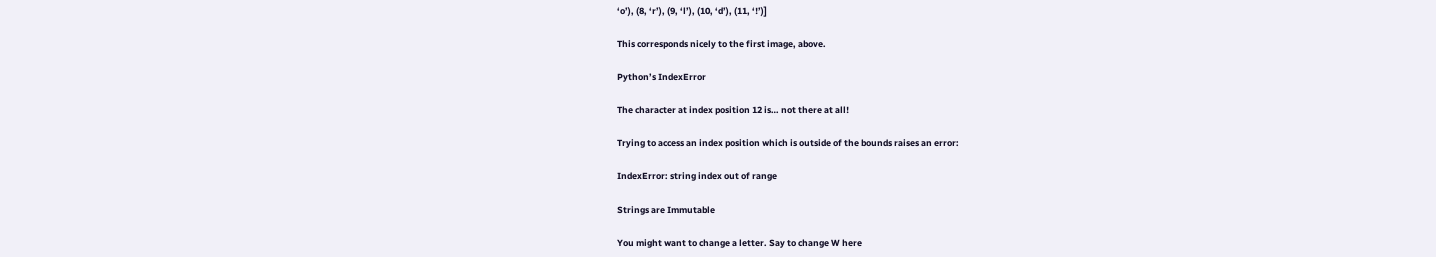‘o’), (8, ‘r’), (9, ‘l’), (10, ‘d’), (11, ‘!’)]

This corresponds nicely to the first image, above.

Python’s IndexError

The character at index position 12 is… not there at all!

Trying to access an index position which is outside of the bounds raises an error:

IndexError: string index out of range

Strings are Immutable

You might want to change a letter. Say to change W here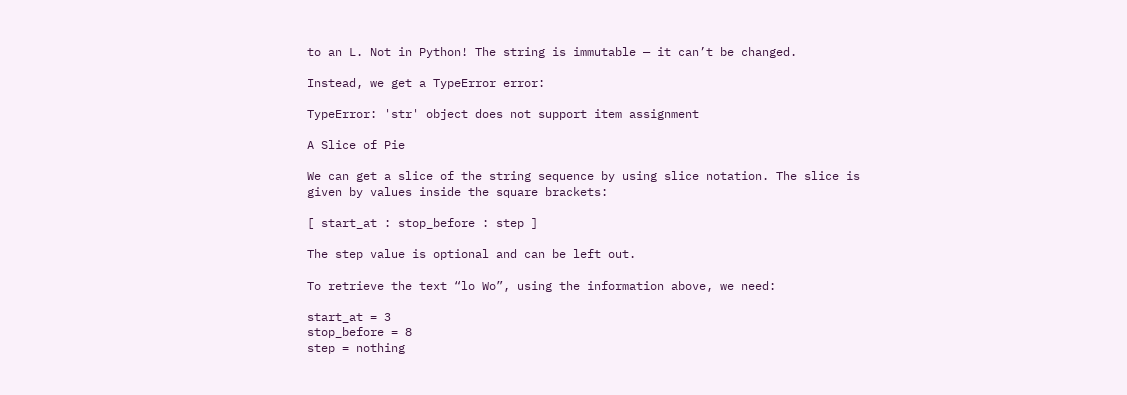to an L. Not in Python! The string is immutable — it can’t be changed.

Instead, we get a TypeError error:

TypeError: 'str' object does not support item assignment

A Slice of Pie

We can get a slice of the string sequence by using slice notation. The slice is given by values inside the square brackets:

[ start_at : stop_before : step ]

The step value is optional and can be left out.

To retrieve the text “lo Wo”, using the information above, we need:

start_at = 3
stop_before = 8
step = nothing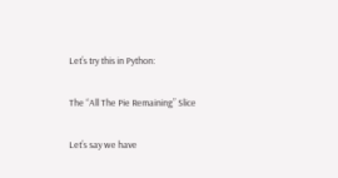Let’s try this in Python:

The “All The Pie Remaining” Slice

Let’s say we have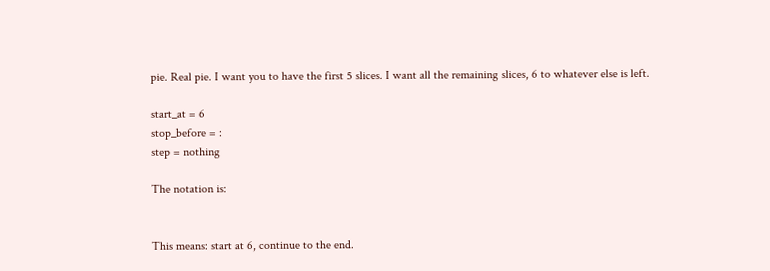pie. Real pie. I want you to have the first 5 slices. I want all the remaining slices, 6 to whatever else is left.

start_at = 6
stop_before = :
step = nothing

The notation is:


This means: start at 6, continue to the end.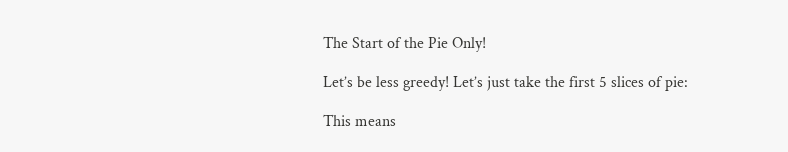The Start of the Pie Only!

Let’s be less greedy! Let’s just take the first 5 slices of pie:

This means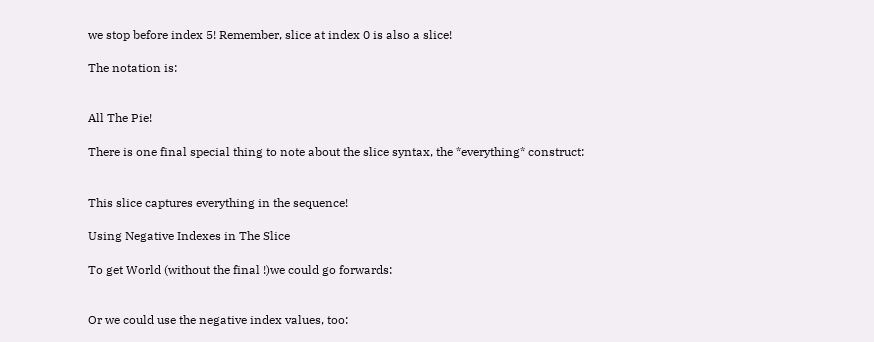we stop before index 5! Remember, slice at index 0 is also a slice!

The notation is:


All The Pie!

There is one final special thing to note about the slice syntax, the *everything* construct:


This slice captures everything in the sequence!

Using Negative Indexes in The Slice

To get World (without the final !)we could go forwards:


Or we could use the negative index values, too: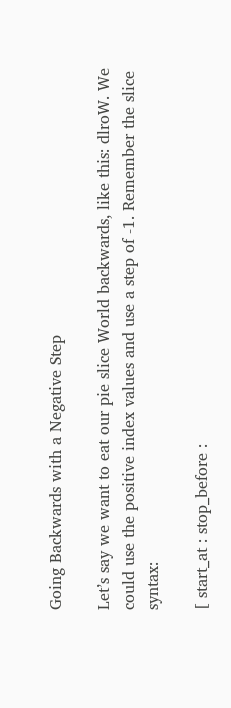Going Backwards with a Negative Step

Let’s say we want to eat our pie slice World backwards, like this: dlroW. We could use the positive index values and use a step of -1. Remember the slice syntax:

[ start_at : stop_before :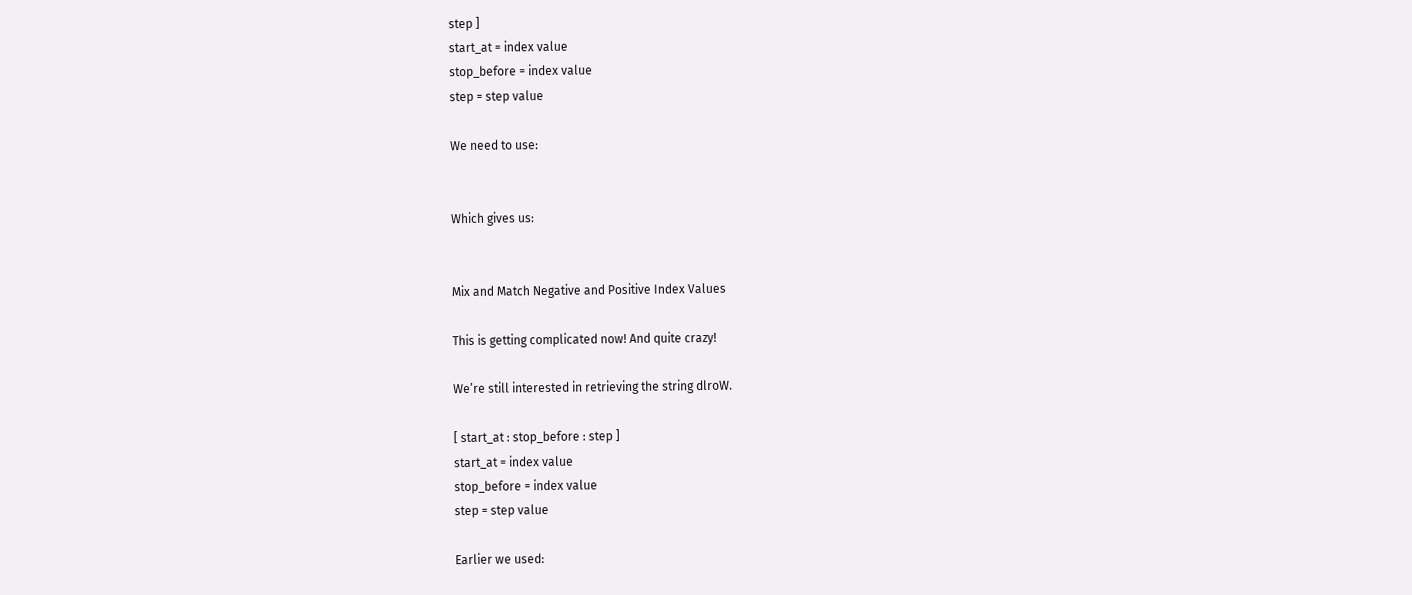step ]
start_at = index value
stop_before = index value
step = step value

We need to use:


Which gives us:


Mix and Match Negative and Positive Index Values

This is getting complicated now! And quite crazy!

We’re still interested in retrieving the string dlroW.

[ start_at : stop_before : step ]
start_at = index value
stop_before = index value
step = step value

Earlier we used: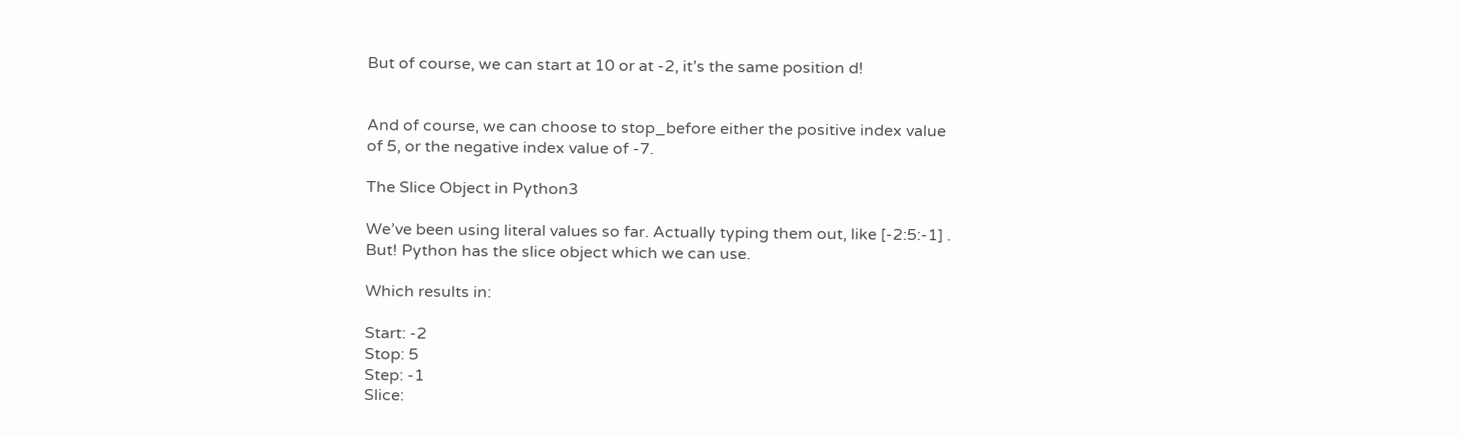But of course, we can start at 10 or at -2, it’s the same position d!


And of course, we can choose to stop_before either the positive index value of 5, or the negative index value of -7.

The Slice Object in Python3

We’ve been using literal values so far. Actually typing them out, like [-2:5:-1] . But! Python has the slice object which we can use.

Which results in:

Start: -2
Stop: 5
Step: -1
Slice: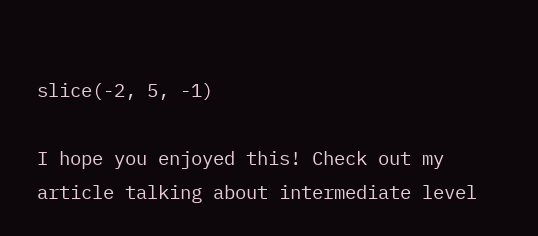slice(-2, 5, -1)

I hope you enjoyed this! Check out my article talking about intermediate level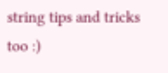string tips and tricks too :)